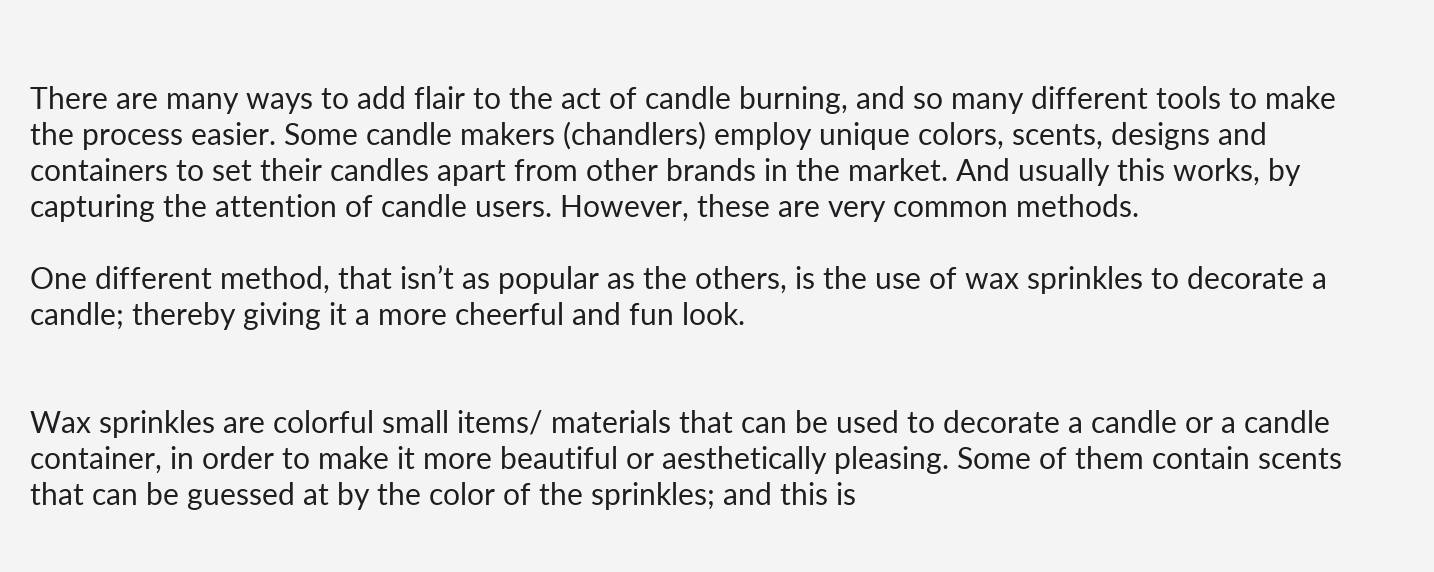There are many ways to add flair to the act of candle burning, and so many different tools to make the process easier. Some candle makers (chandlers) employ unique colors, scents, designs and containers to set their candles apart from other brands in the market. And usually this works, by capturing the attention of candle users. However, these are very common methods.

One different method, that isn’t as popular as the others, is the use of wax sprinkles to decorate a candle; thereby giving it a more cheerful and fun look.


Wax sprinkles are colorful small items/ materials that can be used to decorate a candle or a candle container, in order to make it more beautiful or aesthetically pleasing. Some of them contain scents that can be guessed at by the color of the sprinkles; and this is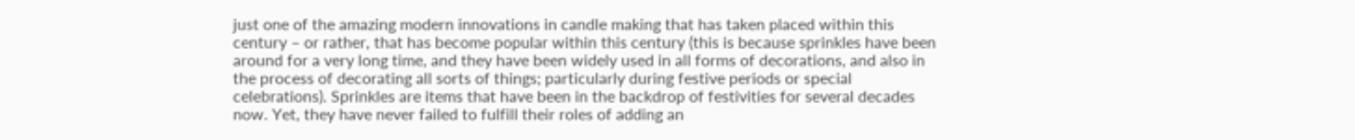just one of the amazing modern innovations in candle making that has taken placed within this century – or rather, that has become popular within this century (this is because sprinkles have been around for a very long time, and they have been widely used in all forms of decorations, and also in the process of decorating all sorts of things; particularly during festive periods or special celebrations). Sprinkles are items that have been in the backdrop of festivities for several decades now. Yet, they have never failed to fulfill their roles of adding an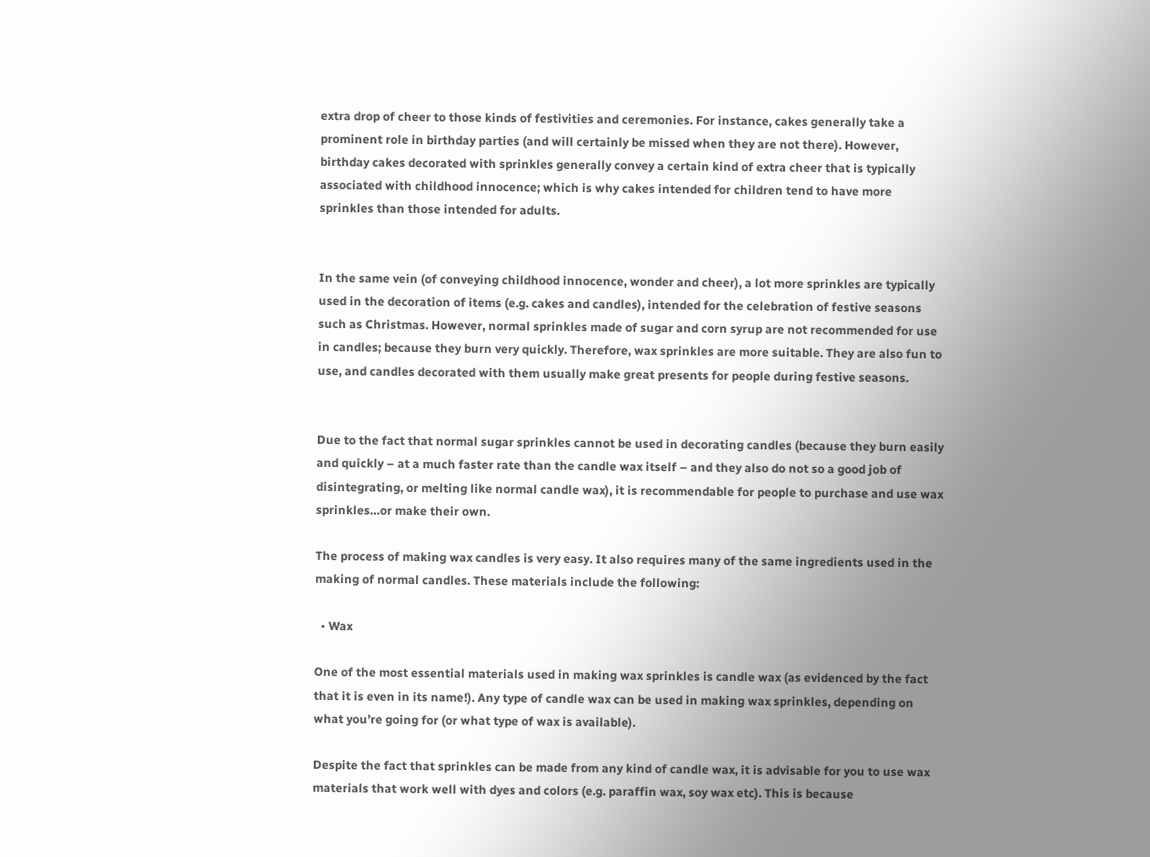extra drop of cheer to those kinds of festivities and ceremonies. For instance, cakes generally take a prominent role in birthday parties (and will certainly be missed when they are not there). However, birthday cakes decorated with sprinkles generally convey a certain kind of extra cheer that is typically associated with childhood innocence; which is why cakes intended for children tend to have more sprinkles than those intended for adults.


In the same vein (of conveying childhood innocence, wonder and cheer), a lot more sprinkles are typically used in the decoration of items (e.g. cakes and candles), intended for the celebration of festive seasons such as Christmas. However, normal sprinkles made of sugar and corn syrup are not recommended for use in candles; because they burn very quickly. Therefore, wax sprinkles are more suitable. They are also fun to use, and candles decorated with them usually make great presents for people during festive seasons.


Due to the fact that normal sugar sprinkles cannot be used in decorating candles (because they burn easily and quickly – at a much faster rate than the candle wax itself – and they also do not so a good job of disintegrating, or melting like normal candle wax), it is recommendable for people to purchase and use wax sprinkles…or make their own.

The process of making wax candles is very easy. It also requires many of the same ingredients used in the making of normal candles. These materials include the following:

  • Wax

One of the most essential materials used in making wax sprinkles is candle wax (as evidenced by the fact that it is even in its name!). Any type of candle wax can be used in making wax sprinkles, depending on what you’re going for (or what type of wax is available).

Despite the fact that sprinkles can be made from any kind of candle wax, it is advisable for you to use wax materials that work well with dyes and colors (e.g. paraffin wax, soy wax etc). This is because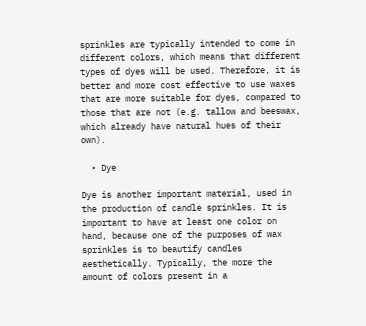sprinkles are typically intended to come in different colors, which means that different types of dyes will be used. Therefore, it is better and more cost effective to use waxes that are more suitable for dyes, compared to those that are not (e.g. tallow and beeswax, which already have natural hues of their own).

  • Dye

Dye is another important material, used in the production of candle sprinkles. It is important to have at least one color on hand, because one of the purposes of wax sprinkles is to beautify candles aesthetically. Typically, the more the amount of colors present in a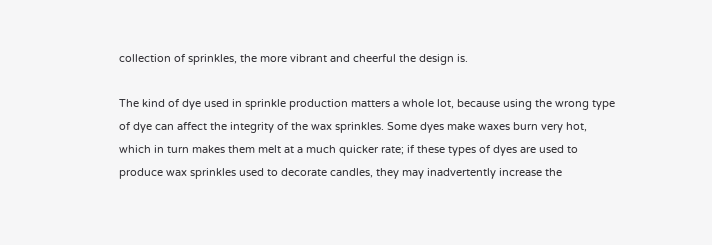collection of sprinkles, the more vibrant and cheerful the design is.

The kind of dye used in sprinkle production matters a whole lot, because using the wrong type of dye can affect the integrity of the wax sprinkles. Some dyes make waxes burn very hot, which in turn makes them melt at a much quicker rate; if these types of dyes are used to produce wax sprinkles used to decorate candles, they may inadvertently increase the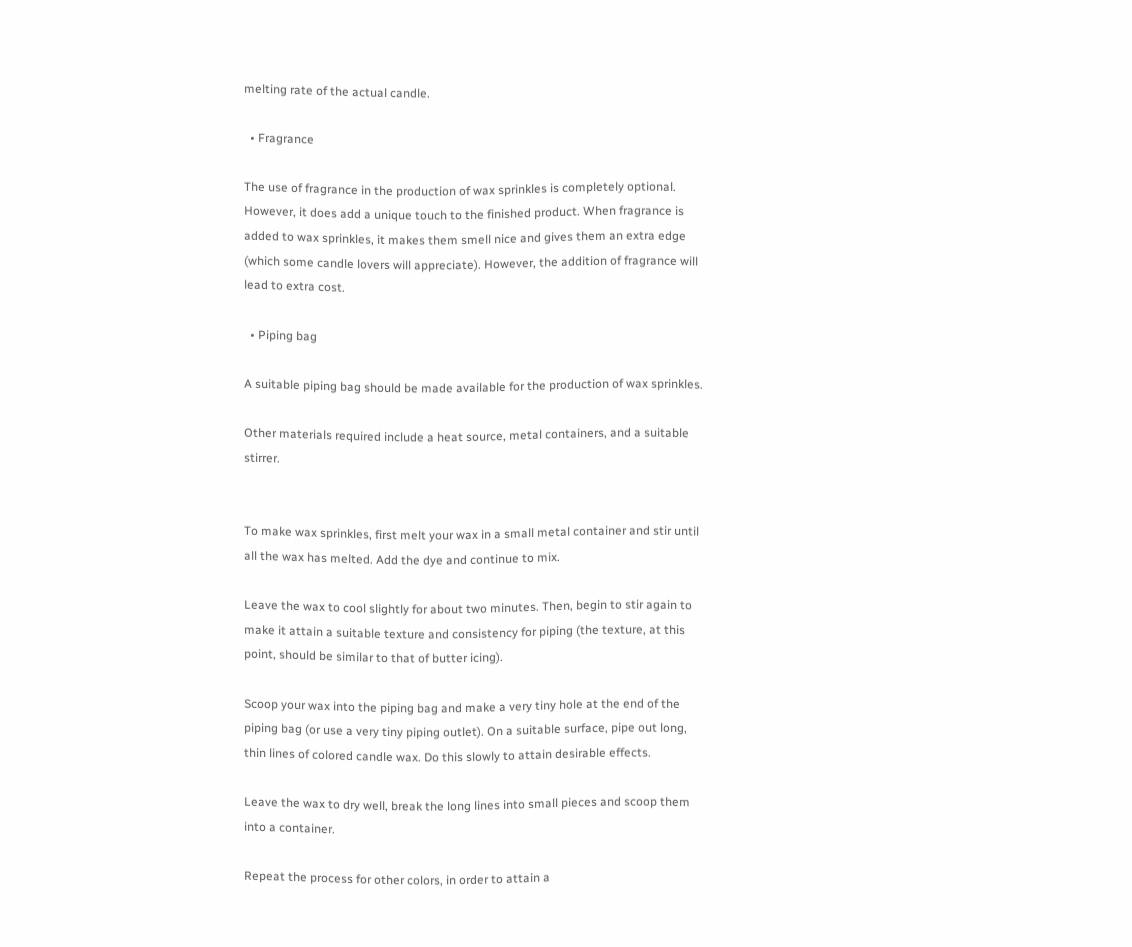melting rate of the actual candle.

  • Fragrance

The use of fragrance in the production of wax sprinkles is completely optional. However, it does add a unique touch to the finished product. When fragrance is added to wax sprinkles, it makes them smell nice and gives them an extra edge (which some candle lovers will appreciate). However, the addition of fragrance will lead to extra cost.

  • Piping bag

A suitable piping bag should be made available for the production of wax sprinkles.

Other materials required include a heat source, metal containers, and a suitable stirrer.


To make wax sprinkles, first melt your wax in a small metal container and stir until all the wax has melted. Add the dye and continue to mix.

Leave the wax to cool slightly for about two minutes. Then, begin to stir again to make it attain a suitable texture and consistency for piping (the texture, at this point, should be similar to that of butter icing).

Scoop your wax into the piping bag and make a very tiny hole at the end of the piping bag (or use a very tiny piping outlet). On a suitable surface, pipe out long, thin lines of colored candle wax. Do this slowly to attain desirable effects.

Leave the wax to dry well, break the long lines into small pieces and scoop them into a container.

Repeat the process for other colors, in order to attain a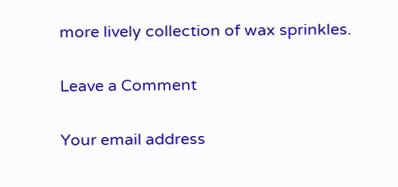more lively collection of wax sprinkles.

Leave a Comment

Your email address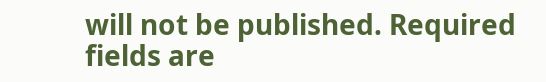will not be published. Required fields are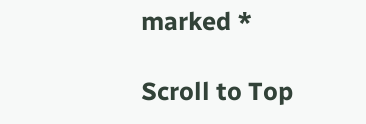marked *

Scroll to Top